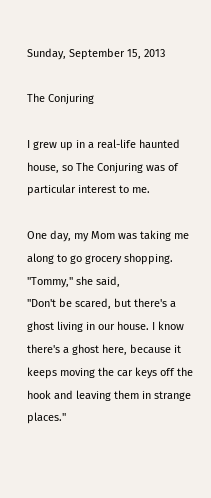Sunday, September 15, 2013

The Conjuring

I grew up in a real-life haunted house, so The Conjuring was of particular interest to me.

One day, my Mom was taking me along to go grocery shopping. "Tommy," she said,
"Don't be scared, but there's a ghost living in our house. I know there's a ghost here, because it keeps moving the car keys off the hook and leaving them in strange places."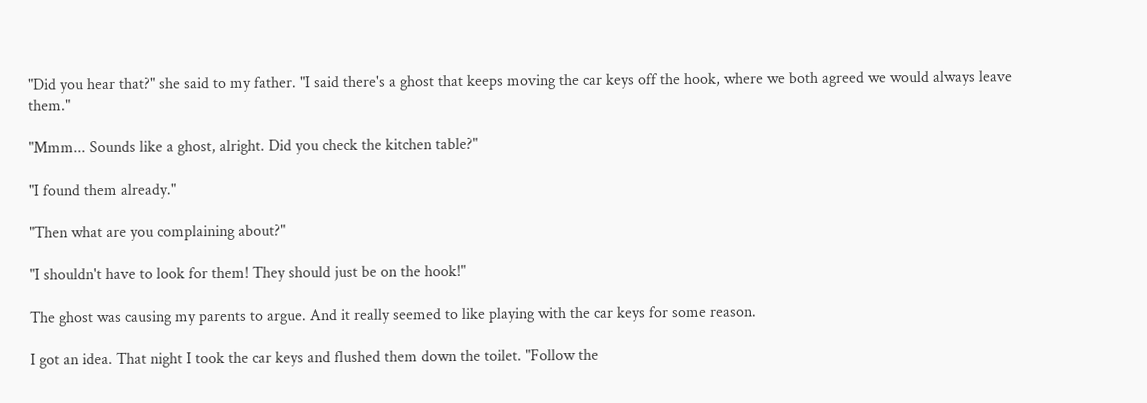"Did you hear that?" she said to my father. "I said there's a ghost that keeps moving the car keys off the hook, where we both agreed we would always leave them."

"Mmm... Sounds like a ghost, alright. Did you check the kitchen table?"

"I found them already."

"Then what are you complaining about?"

"I shouldn't have to look for them! They should just be on the hook!"

The ghost was causing my parents to argue. And it really seemed to like playing with the car keys for some reason.

I got an idea. That night I took the car keys and flushed them down the toilet. "Follow the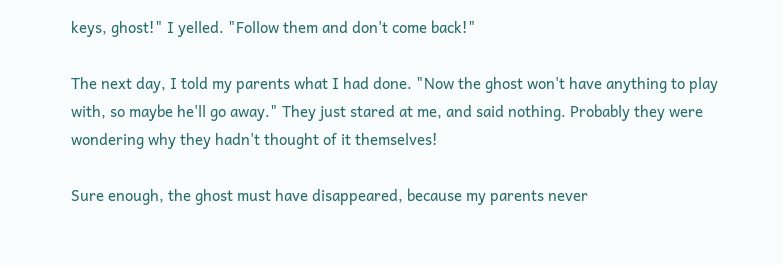keys, ghost!" I yelled. "Follow them and don't come back!"

The next day, I told my parents what I had done. "Now the ghost won't have anything to play with, so maybe he'll go away." They just stared at me, and said nothing. Probably they were wondering why they hadn't thought of it themselves!

Sure enough, the ghost must have disappeared, because my parents never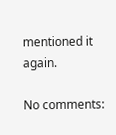mentioned it again.

No comments: